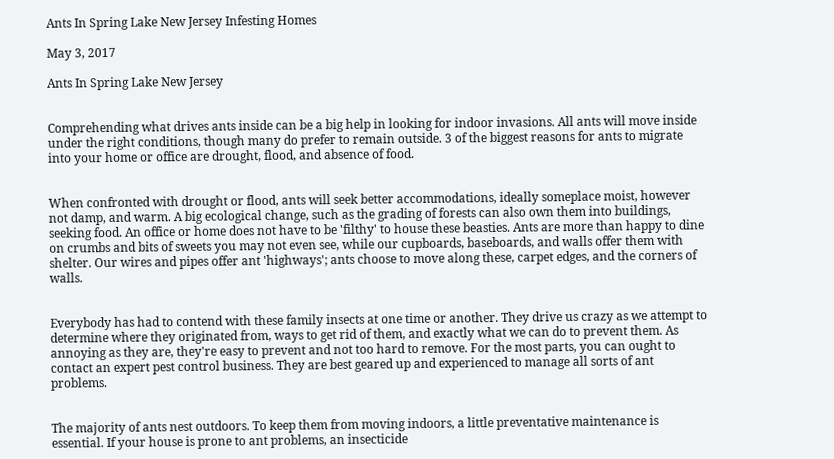Ants In Spring Lake New Jersey Infesting Homes

May 3, 2017

Ants In Spring Lake New Jersey


Comprehending what drives ants inside can be a big help in looking for indoor invasions. All ants will move inside under the right conditions, though many do prefer to remain outside. 3 of the biggest reasons for ants to migrate into your home or office are drought, flood, and absence of food.


When confronted with drought or flood, ants will seek better accommodations, ideally someplace moist, however not damp, and warm. A big ecological change, such as the grading of forests can also own them into buildings, seeking food. An office or home does not have to be 'filthy' to house these beasties. Ants are more than happy to dine on crumbs and bits of sweets you may not even see, while our cupboards, baseboards, and walls offer them with shelter. Our wires and pipes offer ant 'highways'; ants choose to move along these, carpet edges, and the corners of walls.


Everybody has had to contend with these family insects at one time or another. They drive us crazy as we attempt to determine where they originated from, ways to get rid of them, and exactly what we can do to prevent them. As annoying as they are, they're easy to prevent and not too hard to remove. For the most parts, you can ought to contact an expert pest control business. They are best geared up and experienced to manage all sorts of ant problems.


The majority of ants nest outdoors. To keep them from moving indoors, a little preventative maintenance is essential. If your house is prone to ant problems, an insecticide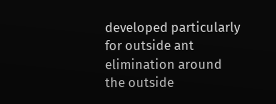developed particularly for outside ant elimination around the outside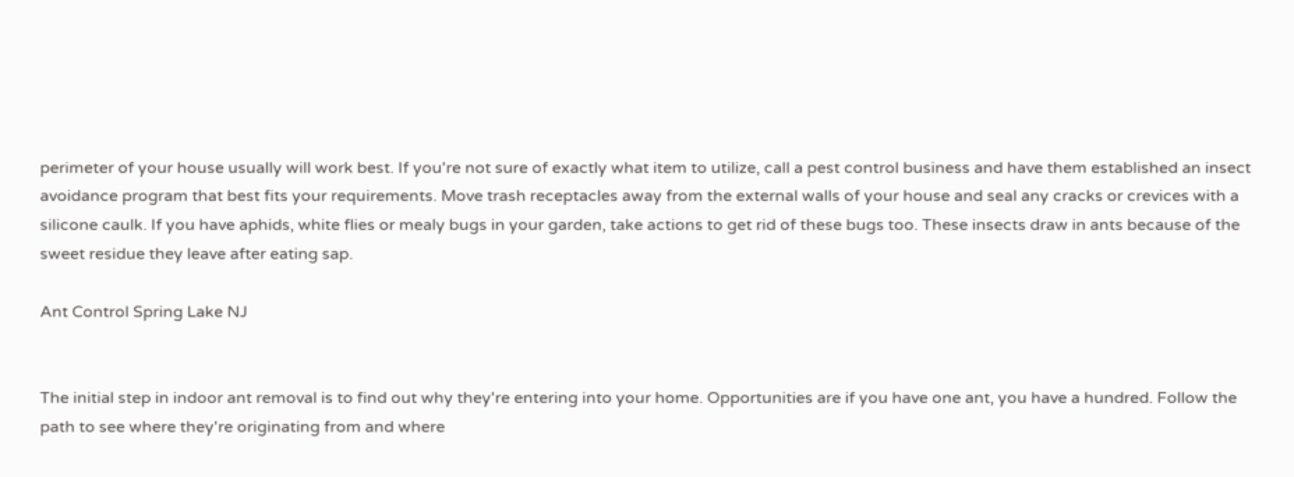perimeter of your house usually will work best. If you're not sure of exactly what item to utilize, call a pest control business and have them established an insect avoidance program that best fits your requirements. Move trash receptacles away from the external walls of your house and seal any cracks or crevices with a silicone caulk. If you have aphids, white flies or mealy bugs in your garden, take actions to get rid of these bugs too. These insects draw in ants because of the sweet residue they leave after eating sap.

Ant Control Spring Lake NJ


The initial step in indoor ant removal is to find out why they're entering into your home. Opportunities are if you have one ant, you have a hundred. Follow the path to see where they're originating from and where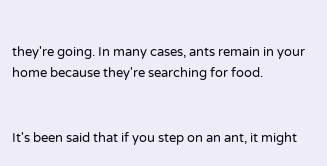they're going. In many cases, ants remain in your home because they're searching for food.


It's been said that if you step on an ant, it might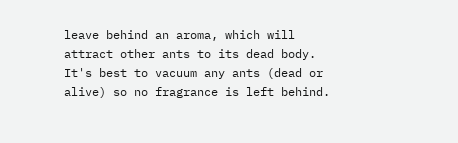leave behind an aroma, which will attract other ants to its dead body. It's best to vacuum any ants (dead or alive) so no fragrance is left behind.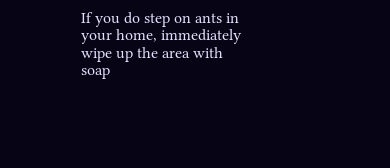If you do step on ants in your home, immediately wipe up the area with soap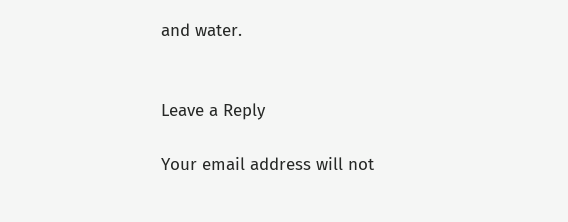and water.


Leave a Reply

Your email address will not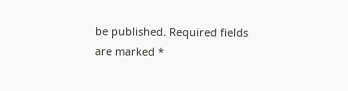be published. Required fields are marked *